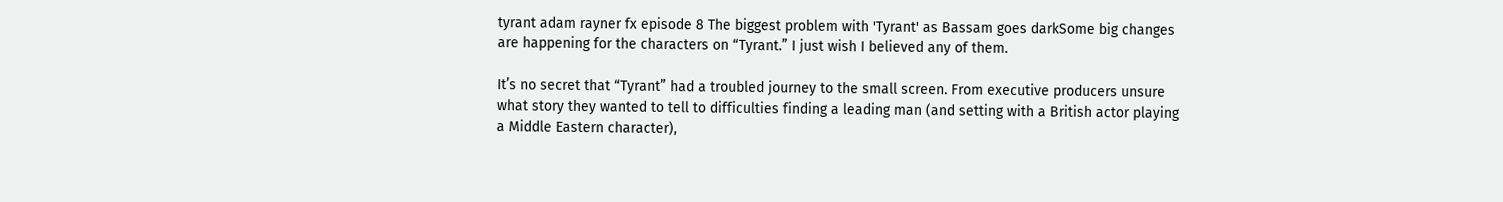tyrant adam rayner fx episode 8 The biggest problem with 'Tyrant' as Bassam goes darkSome big changes are happening for the characters on “Tyrant.” I just wish I believed any of them.

It’s no secret that “Tyrant” had a troubled journey to the small screen. From executive producers unsure what story they wanted to tell to difficulties finding a leading man (and setting with a British actor playing a Middle Eastern character),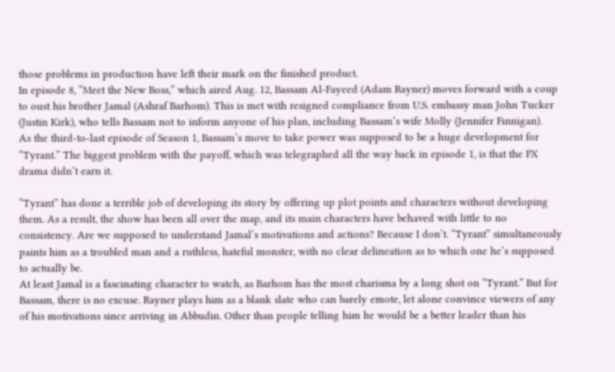those problems in production have left their mark on the finished product.
In episode 8, “Meet the New Boss,” which aired Aug. 12, Bassam Al-Fayeed (Adam Rayner) moves forward with a coup to oust his brother Jamal (Ashraf Barhom). This is met with resigned compliance from U.S. embassy man John Tucker (Justin Kirk), who tells Bassam not to inform anyone of his plan, including Bassam’s wife Molly (Jennifer Finnigan).
As the third-to-last episode of Season 1, Bassam’s move to take power was supposed to be a huge development for “Tyrant.” The biggest problem with the payoff, which was telegraphed all the way back in episode 1, is that the FX drama didn’t earn it.

“Tyrant” has done a terrible job of developing its story by offering up plot points and characters without developing them. As a result, the show has been all over the map, and its main characters have behaved with little to no consistency. Are we supposed to understand Jamal’s motivations and actions? Because I don’t. “Tyrant” simultaneously paints him as a troubled man and a ruthless, hateful monster, with no clear delineation as to which one he’s supposed to actually be.
At least Jamal is a fascinating character to watch, as Barhom has the most charisma by a long shot on “Tyrant.” But for Bassam, there is no excuse. Rayner plays him as a blank slate who can barely emote, let alone convince viewers of any of his motivations since arriving in Abbudin. Other than people telling him he would be a better leader than his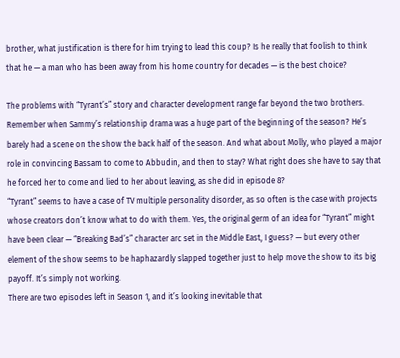brother, what justification is there for him trying to lead this coup? Is he really that foolish to think that he — a man who has been away from his home country for decades — is the best choice?

The problems with “Tyrant’s” story and character development range far beyond the two brothers. Remember when Sammy’s relationship drama was a huge part of the beginning of the season? He’s barely had a scene on the show the back half of the season. And what about Molly, who played a major role in convincing Bassam to come to Abbudin, and then to stay? What right does she have to say that he forced her to come and lied to her about leaving, as she did in episode 8?
“Tyrant” seems to have a case of TV multiple personality disorder, as so often is the case with projects whose creators don’t know what to do with them. Yes, the original germ of an idea for “Tyrant” might have been clear — “Breaking Bad’s” character arc set in the Middle East, I guess? — but every other element of the show seems to be haphazardly slapped together just to help move the show to its big payoff. It’s simply not working.
There are two episodes left in Season 1, and it’s looking inevitable that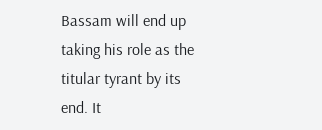Bassam will end up taking his role as the titular tyrant by its end. It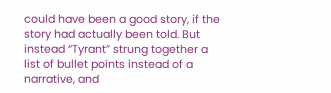could have been a good story, if the story had actually been told. But instead “Tyrant” strung together a list of bullet points instead of a narrative, and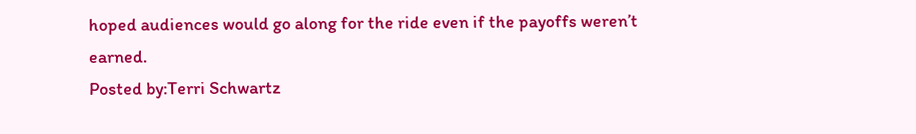hoped audiences would go along for the ride even if the payoffs weren’t earned.
Posted by:Terri Schwartz